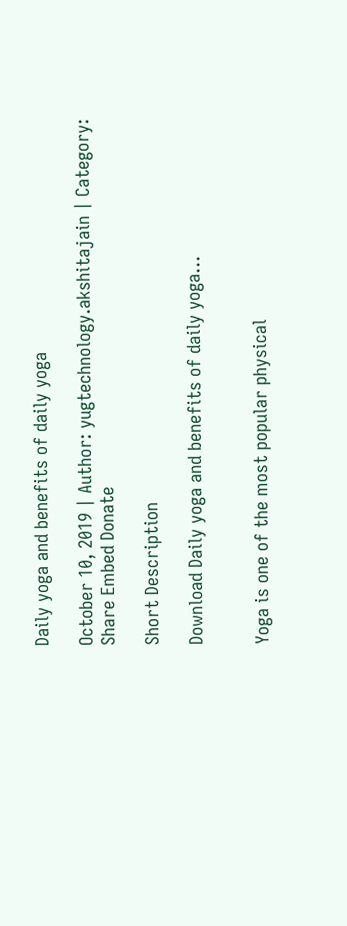Daily yoga and benefits of daily yoga

October 10, 2019 | Author: yugtechnology.akshitajain | Category:
Share Embed Donate

Short Description

Download Daily yoga and benefits of daily yoga...


Yoga is one of the most popular physical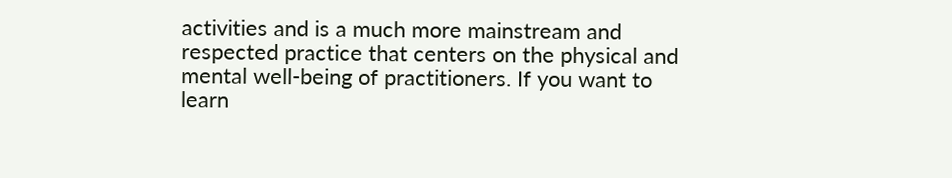activities and is a much more mainstream and respected practice that centers on the physical and mental well-being of practitioners. If you want to learn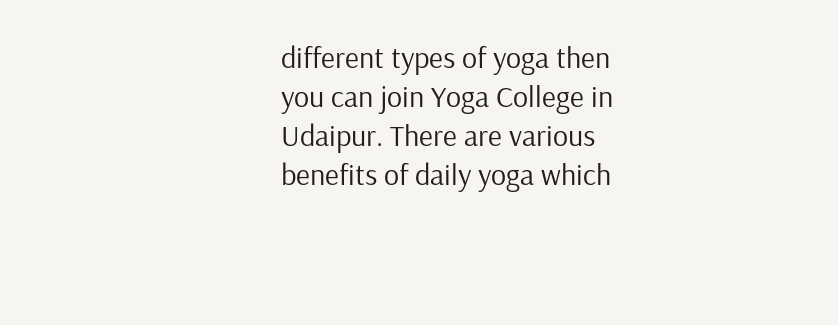different types of yoga then you can join Yoga College in Udaipur. There are various benefits of daily yoga which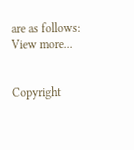are as follows:
View more...


Copyright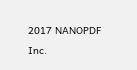2017 NANOPDF Inc.